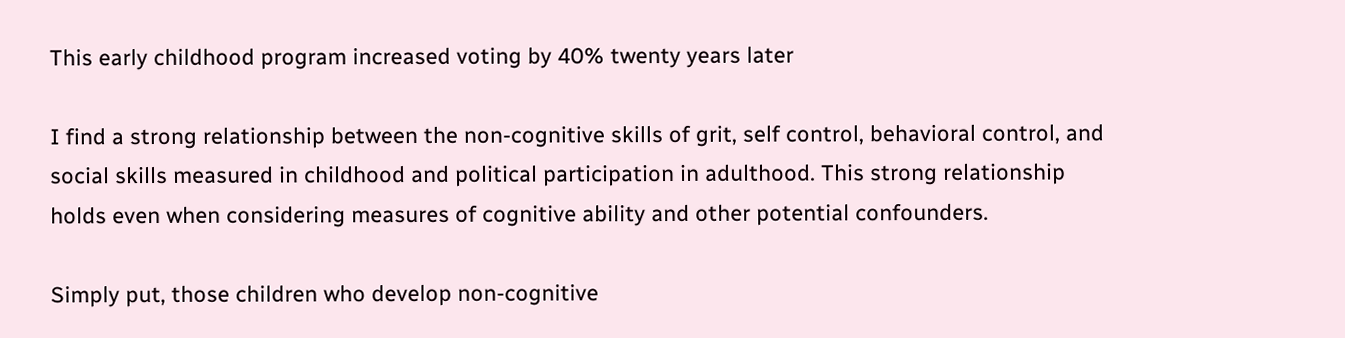This early childhood program increased voting by 40% twenty years later

I find a strong relationship between the non-cognitive skills of grit, self control, behavioral control, and social skills measured in childhood and political participation in adulthood. This strong relationship holds even when considering measures of cognitive ability and other potential confounders.

Simply put, those children who develop non-cognitive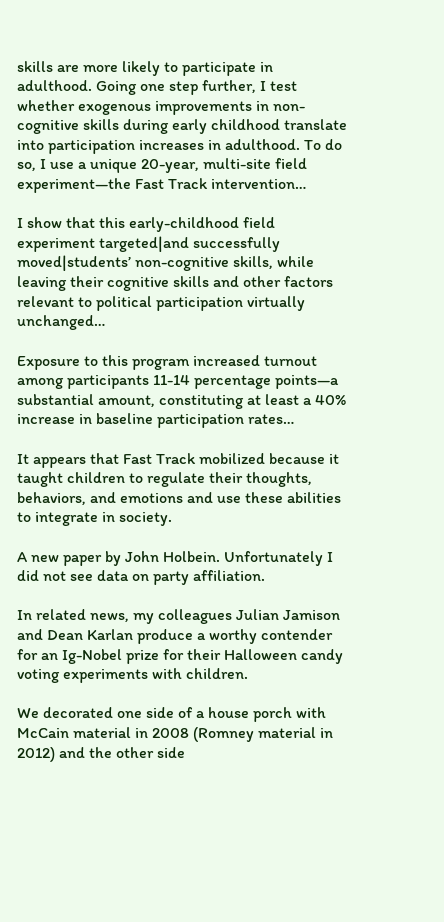skills are more likely to participate in adulthood. Going one step further, I test whether exogenous improvements in non-cognitive skills during early childhood translate into participation increases in adulthood. To do so, I use a unique 20-year, multi-site field experiment—the Fast Track intervention…

I show that this early-childhood field experiment targeted|and successfully moved|students’ non-cognitive skills, while leaving their cognitive skills and other factors relevant to political participation virtually unchanged…

Exposure to this program increased turnout among participants 11-14 percentage points—a substantial amount, constituting at least a 40% increase in baseline participation rates…

It appears that Fast Track mobilized because it taught children to regulate their thoughts, behaviors, and emotions and use these abilities to integrate in society.

A new paper by John Holbein. Unfortunately I did not see data on party affiliation.

In related news, my colleagues Julian Jamison and Dean Karlan produce a worthy contender for an Ig-Nobel prize for their Halloween candy voting experiments with children.

We decorated one side of a house porch with McCain material in 2008 (Romney material in 2012) and the other side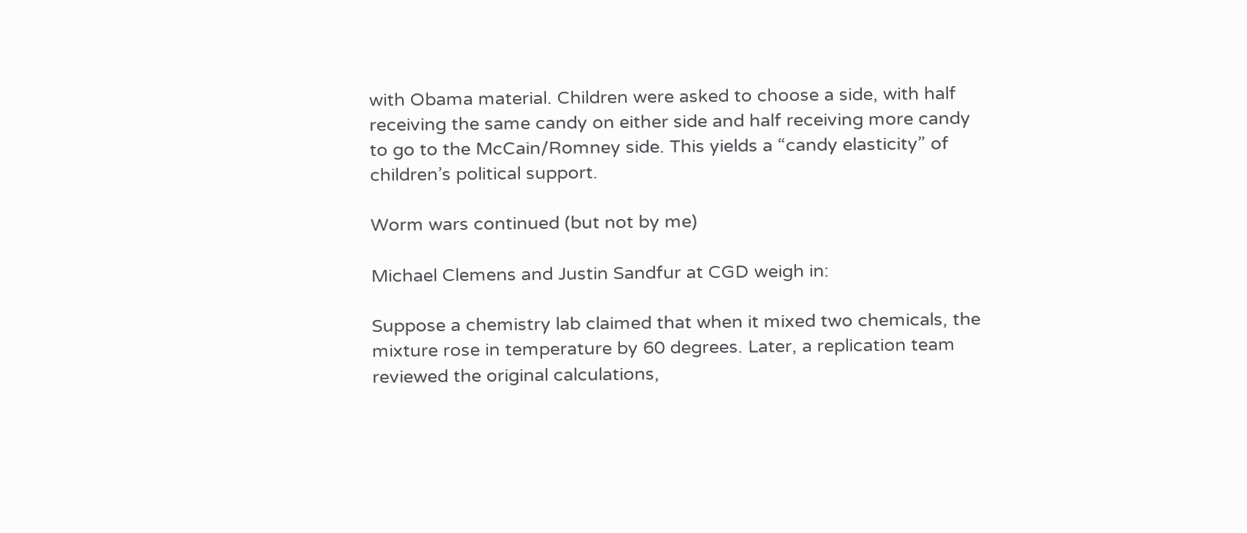with Obama material. Children were asked to choose a side, with half receiving the same candy on either side and half receiving more candy to go to the McCain/Romney side. This yields a “candy elasticity” of children’s political support.

Worm wars continued (but not by me)

Michael Clemens and Justin Sandfur at CGD weigh in:

Suppose a chemistry lab claimed that when it mixed two chemicals, the mixture rose in temperature by 60 degrees. Later, a replication team reviewed the original calculations,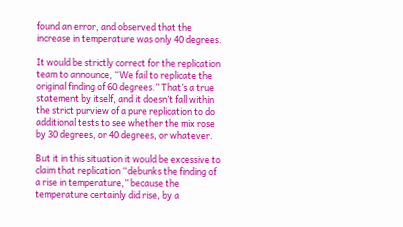found an error, and observed that the increase in temperature was only 40 degrees.

It would be strictly correct for the replication team to announce, “We fail to replicate the original finding of 60 degrees.” That’s a true statement by itself, and it doesn’t fall within the strict purview of a pure replication to do additional tests to see whether the mix rose by 30 degrees, or 40 degrees, or whatever.

But it in this situation it would be excessive to claim that replication “debunks the finding of a rise in temperature,” because the temperature certainly did rise, by a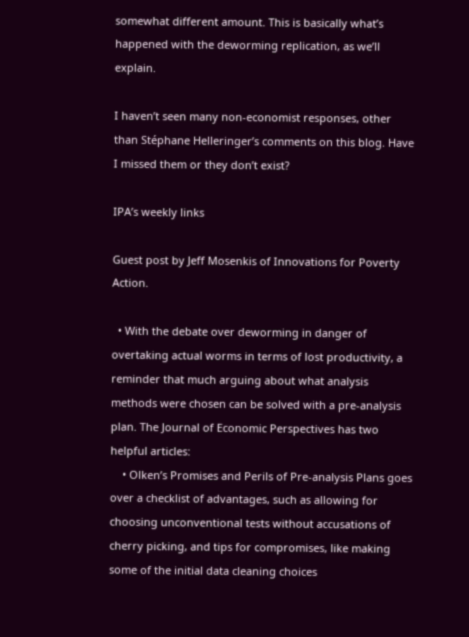somewhat different amount. This is basically what’s happened with the deworming replication, as we’ll explain.

I haven’t seen many non-economist responses, other than Stéphane Helleringer’s comments on this blog. Have I missed them or they don’t exist?

IPA’s weekly links

Guest post by Jeff Mosenkis of Innovations for Poverty Action.

  • With the debate over deworming in danger of overtaking actual worms in terms of lost productivity, a reminder that much arguing about what analysis methods were chosen can be solved with a pre-analysis plan. The Journal of Economic Perspectives has two helpful articles:
    • Olken’s Promises and Perils of Pre-analysis Plans goes over a checklist of advantages, such as allowing for choosing unconventional tests without accusations of cherry picking, and tips for compromises, like making some of the initial data cleaning choices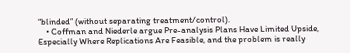“blinded” (without separating treatment/control).
    • Coffman and Niederle argue Pre-analysis Plans Have Limited Upside, Especially Where Replications Are Feasible, and the problem is really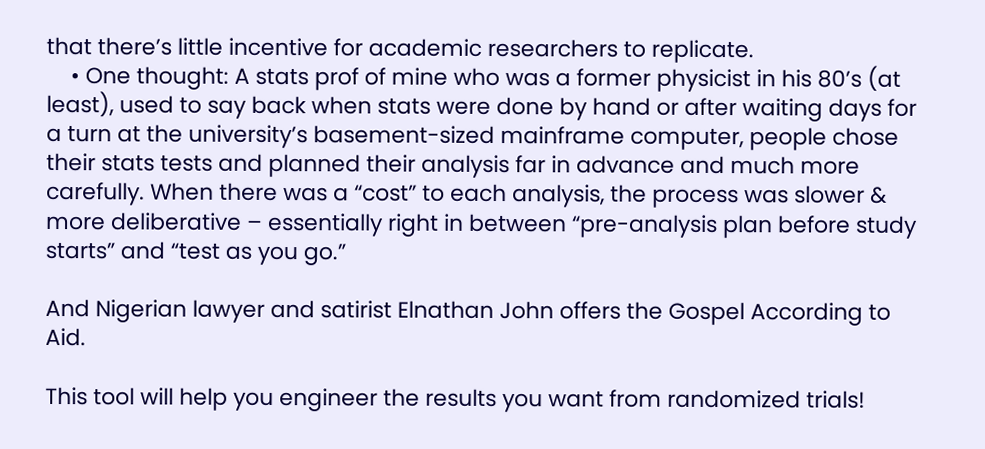that there’s little incentive for academic researchers to replicate.
    • One thought: A stats prof of mine who was a former physicist in his 80’s (at least), used to say back when stats were done by hand or after waiting days for a turn at the university’s basement-sized mainframe computer, people chose their stats tests and planned their analysis far in advance and much more carefully. When there was a “cost” to each analysis, the process was slower & more deliberative – essentially right in between “pre-analysis plan before study starts” and “test as you go.”

And Nigerian lawyer and satirist Elnathan John offers the Gospel According to Aid.

This tool will help you engineer the results you want from randomized trials!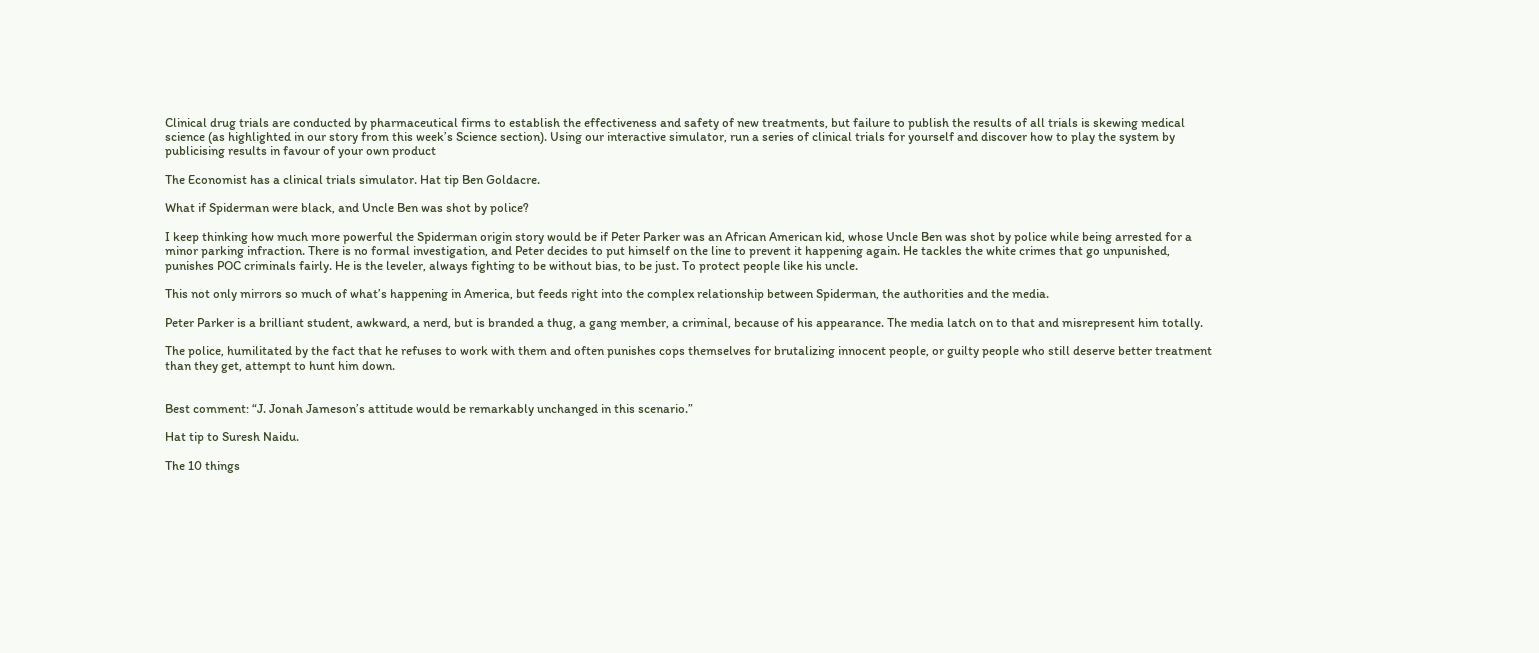Clinical drug trials are conducted by pharmaceutical firms to establish the effectiveness and safety of new treatments, but failure to publish the results of all trials is skewing medical science (as highlighted in our story from this week’s Science section). Using our interactive simulator, run a series of clinical trials for yourself and discover how to play the system by publicising results in favour of your own product

The Economist has a clinical trials simulator. Hat tip Ben Goldacre.

What if Spiderman were black, and Uncle Ben was shot by police?

I keep thinking how much more powerful the Spiderman origin story would be if Peter Parker was an African American kid, whose Uncle Ben was shot by police while being arrested for a minor parking infraction. There is no formal investigation, and Peter decides to put himself on the line to prevent it happening again. He tackles the white crimes that go unpunished, punishes POC criminals fairly. He is the leveler, always fighting to be without bias, to be just. To protect people like his uncle.

This not only mirrors so much of what’s happening in America, but feeds right into the complex relationship between Spiderman, the authorities and the media.

Peter Parker is a brilliant student, awkward, a nerd, but is branded a thug, a gang member, a criminal, because of his appearance. The media latch on to that and misrepresent him totally.

The police, humilitated by the fact that he refuses to work with them and often punishes cops themselves for brutalizing innocent people, or guilty people who still deserve better treatment than they get, attempt to hunt him down.


Best comment: “J. Jonah Jameson’s attitude would be remarkably unchanged in this scenario.”

Hat tip to Suresh Naidu.

The 10 things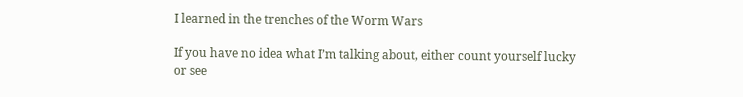I learned in the trenches of the Worm Wars

If you have no idea what I’m talking about, either count yourself lucky or see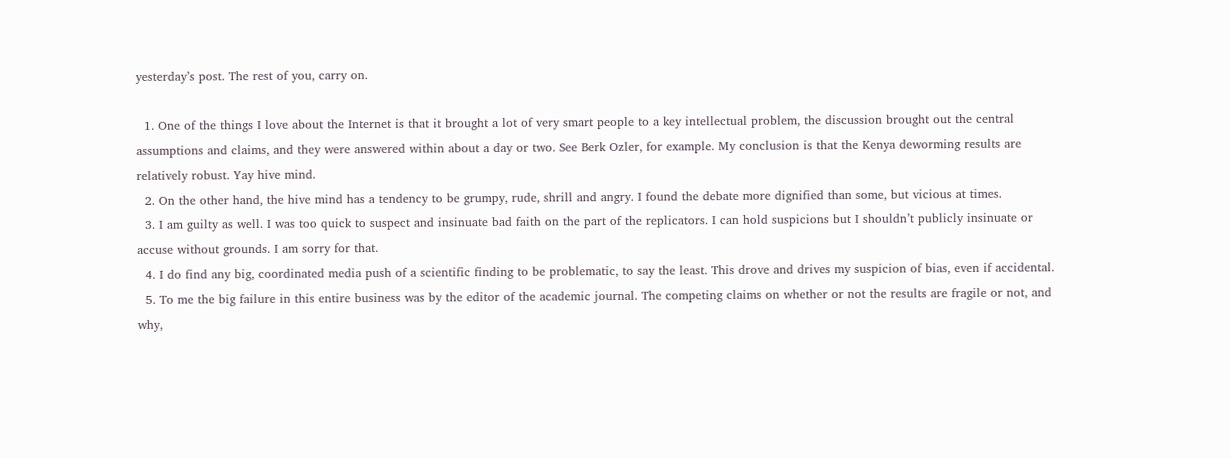yesterday’s post. The rest of you, carry on.

  1. One of the things I love about the Internet is that it brought a lot of very smart people to a key intellectual problem, the discussion brought out the central assumptions and claims, and they were answered within about a day or two. See Berk Ozler, for example. My conclusion is that the Kenya deworming results are relatively robust. Yay hive mind.
  2. On the other hand, the hive mind has a tendency to be grumpy, rude, shrill and angry. I found the debate more dignified than some, but vicious at times.
  3. I am guilty as well. I was too quick to suspect and insinuate bad faith on the part of the replicators. I can hold suspicions but I shouldn’t publicly insinuate or accuse without grounds. I am sorry for that.
  4. I do find any big, coordinated media push of a scientific finding to be problematic, to say the least. This drove and drives my suspicion of bias, even if accidental.
  5. To me the big failure in this entire business was by the editor of the academic journal. The competing claims on whether or not the results are fragile or not, and why,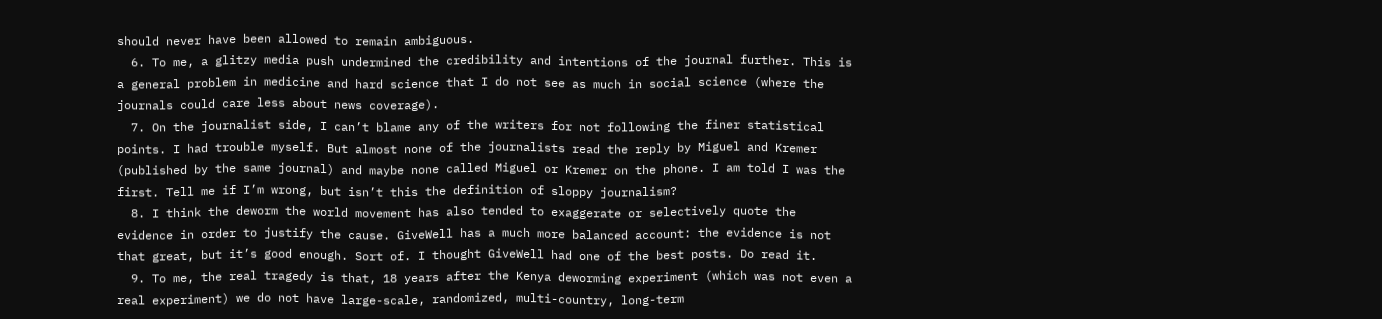should never have been allowed to remain ambiguous.
  6. To me, a glitzy media push undermined the credibility and intentions of the journal further. This is a general problem in medicine and hard science that I do not see as much in social science (where the journals could care less about news coverage).
  7. On the journalist side, I can’t blame any of the writers for not following the finer statistical points. I had trouble myself. But almost none of the journalists read the reply by Miguel and Kremer (published by the same journal) and maybe none called Miguel or Kremer on the phone. I am told I was the first. Tell me if I’m wrong, but isn’t this the definition of sloppy journalism?
  8. I think the deworm the world movement has also tended to exaggerate or selectively quote the evidence in order to justify the cause. GiveWell has a much more balanced account: the evidence is not that great, but it’s good enough. Sort of. I thought GiveWell had one of the best posts. Do read it.
  9. To me, the real tragedy is that, 18 years after the Kenya deworming experiment (which was not even a real experiment) we do not have large-scale, randomized, multi-country, long-term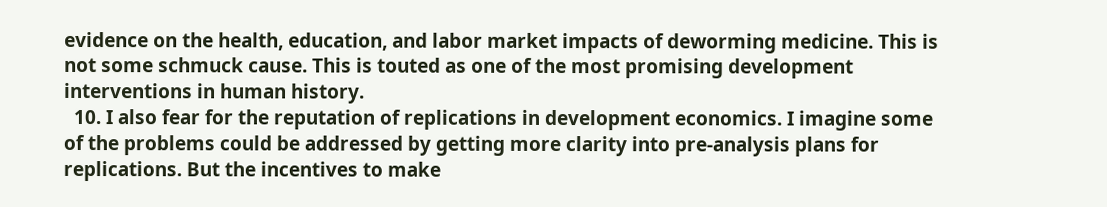evidence on the health, education, and labor market impacts of deworming medicine. This is not some schmuck cause. This is touted as one of the most promising development interventions in human history.
  10. I also fear for the reputation of replications in development economics. I imagine some of the problems could be addressed by getting more clarity into pre-analysis plans for replications. But the incentives to make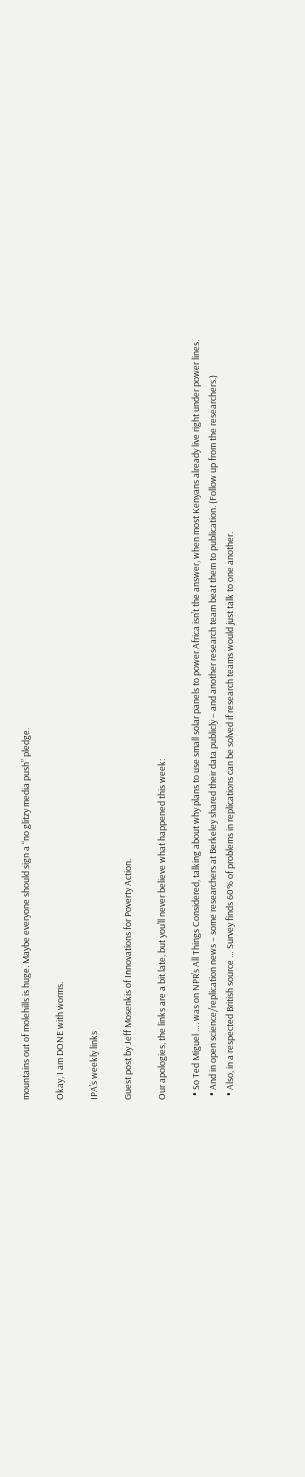mountains out of molehills is huge. Maybe everyone should sign a “no glitzy media push” pledge.

Okay, I am DONE with worms.

IPA’s weekly links

Guest post by Jeff Mosenkis of Innovations for Poverty Action.

Our apologies, the links are a bit late, but you’ll never believe what happened this week:

  • So Ted Miguel …. was on NPR’s All Things Considered, talking about why plans to use small solar panels to power Africa isn’t the answer, when most Kenyans already live right under power lines.
  • And in open science/replication news – some researchers at Berkeley shared their data publicly – and another research team beat them to publication. (Follow up from the researchers.)
  • Also, in a respected British source … Survey finds 60% of problems in replications can be solved if research teams would just talk to one another.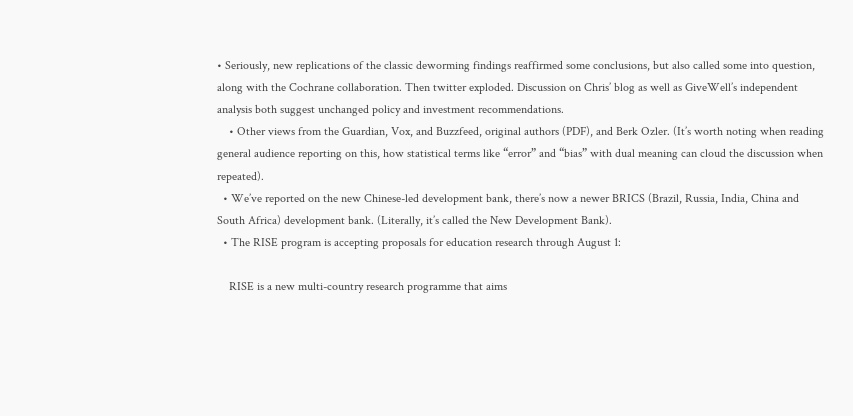• Seriously, new replications of the classic deworming findings reaffirmed some conclusions, but also called some into question, along with the Cochrane collaboration. Then twitter exploded. Discussion on Chris’ blog as well as GiveWell’s independent analysis both suggest unchanged policy and investment recommendations.
    • Other views from the Guardian, Vox, and Buzzfeed, original authors (PDF), and Berk Ozler. (It’s worth noting when reading general audience reporting on this, how statistical terms like “error” and “bias” with dual meaning can cloud the discussion when repeated).
  • We’ve reported on the new Chinese-led development bank, there’s now a newer BRICS (Brazil, Russia, India, China and South Africa) development bank. (Literally, it’s called the New Development Bank).
  • The RISE program is accepting proposals for education research through August 1:

    RISE is a new multi-country research programme that aims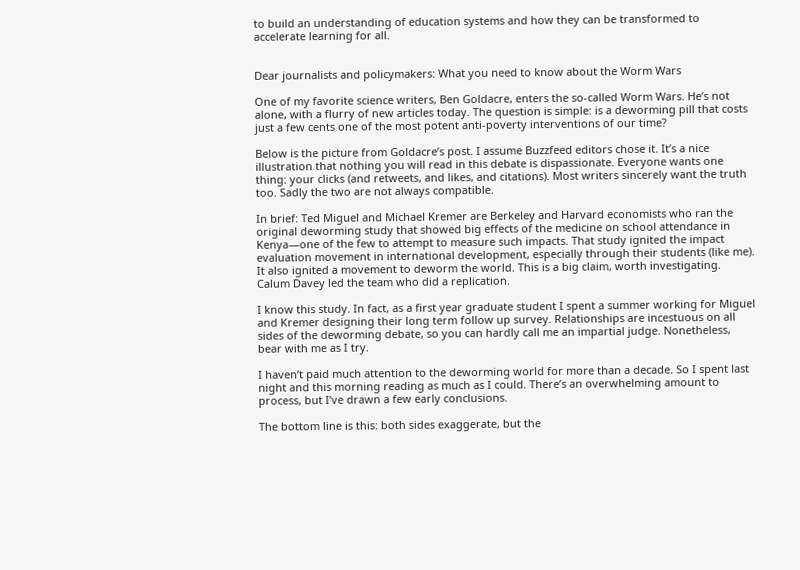to build an understanding of education systems and how they can be transformed to accelerate learning for all.


Dear journalists and policymakers: What you need to know about the Worm Wars

One of my favorite science writers, Ben Goldacre, enters the so-called Worm Wars. He’s not alone, with a flurry of new articles today. The question is simple: is a deworming pill that costs just a few cents one of the most potent anti-poverty interventions of our time?

Below is the picture from Goldacre’s post. I assume Buzzfeed editors chose it. It’s a nice illustration that nothing you will read in this debate is dispassionate. Everyone wants one thing: your clicks (and retweets, and likes, and citations). Most writers sincerely want the truth too. Sadly the two are not always compatible.

In brief: Ted Miguel and Michael Kremer are Berkeley and Harvard economists who ran the original deworming study that showed big effects of the medicine on school attendance in Kenya—one of the few to attempt to measure such impacts. That study ignited the impact evaluation movement in international development, especially through their students (like me). It also ignited a movement to deworm the world. This is a big claim, worth investigating. Calum Davey led the team who did a replication.

I know this study. In fact, as a first year graduate student I spent a summer working for Miguel and Kremer designing their long term follow up survey. Relationships are incestuous on all sides of the deworming debate, so you can hardly call me an impartial judge. Nonetheless, bear with me as I try.

I haven’t paid much attention to the deworming world for more than a decade. So I spent last night and this morning reading as much as I could. There’s an overwhelming amount to process, but I’ve drawn a few early conclusions.

The bottom line is this: both sides exaggerate, but the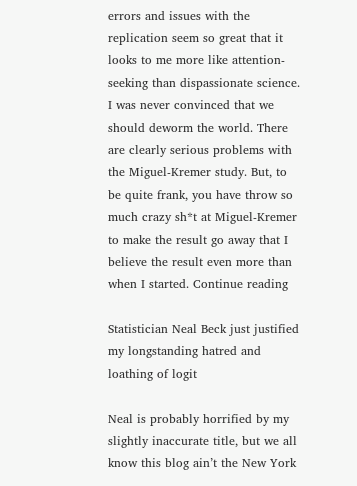errors and issues with the replication seem so great that it looks to me more like attention-seeking than dispassionate science. I was never convinced that we should deworm the world. There are clearly serious problems with the Miguel-Kremer study. But, to be quite frank, you have throw so much crazy sh*t at Miguel-Kremer to make the result go away that I believe the result even more than when I started. Continue reading

Statistician Neal Beck just justified my longstanding hatred and loathing of logit

Neal is probably horrified by my slightly inaccurate title, but we all know this blog ain’t the New York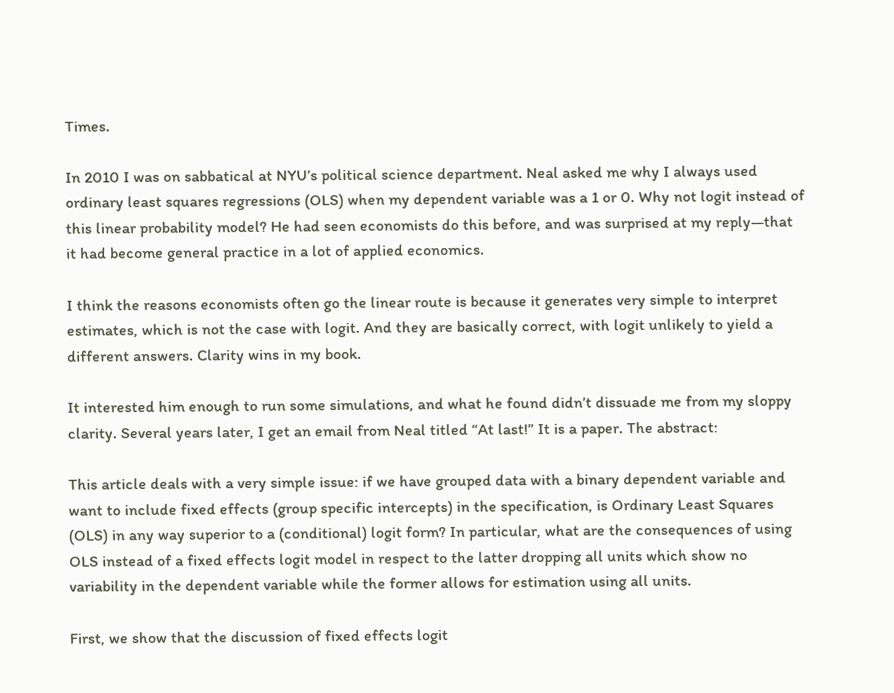Times.

In 2010 I was on sabbatical at NYU’s political science department. Neal asked me why I always used ordinary least squares regressions (OLS) when my dependent variable was a 1 or 0. Why not logit instead of this linear probability model? He had seen economists do this before, and was surprised at my reply—that it had become general practice in a lot of applied economics.

I think the reasons economists often go the linear route is because it generates very simple to interpret estimates, which is not the case with logit. And they are basically correct, with logit unlikely to yield a different answers. Clarity wins in my book.

It interested him enough to run some simulations, and what he found didn’t dissuade me from my sloppy clarity. Several years later, I get an email from Neal titled “At last!” It is a paper. The abstract:

This article deals with a very simple issue: if we have grouped data with a binary dependent variable and want to include fixed effects (group specific intercepts) in the specification, is Ordinary Least Squares (OLS) in any way superior to a (conditional) logit form? In particular, what are the consequences of using OLS instead of a fixed effects logit model in respect to the latter dropping all units which show no variability in the dependent variable while the former allows for estimation using all units.

First, we show that the discussion of fixed effects logit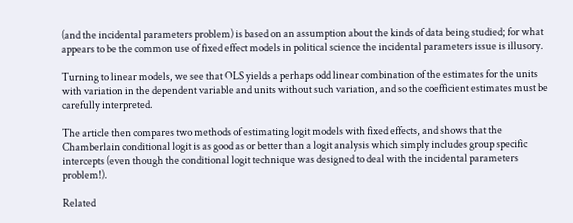(and the incidental parameters problem) is based on an assumption about the kinds of data being studied; for what appears to be the common use of fixed effect models in political science the incidental parameters issue is illusory.

Turning to linear models, we see that OLS yields a perhaps odd linear combination of the estimates for the units with variation in the dependent variable and units without such variation, and so the coefficient estimates must be carefully interpreted.

The article then compares two methods of estimating logit models with fixed effects, and shows that the Chamberlain conditional logit is as good as or better than a logit analysis which simply includes group specific intercepts (even though the conditional logit technique was designed to deal with the incidental parameters problem!).

Related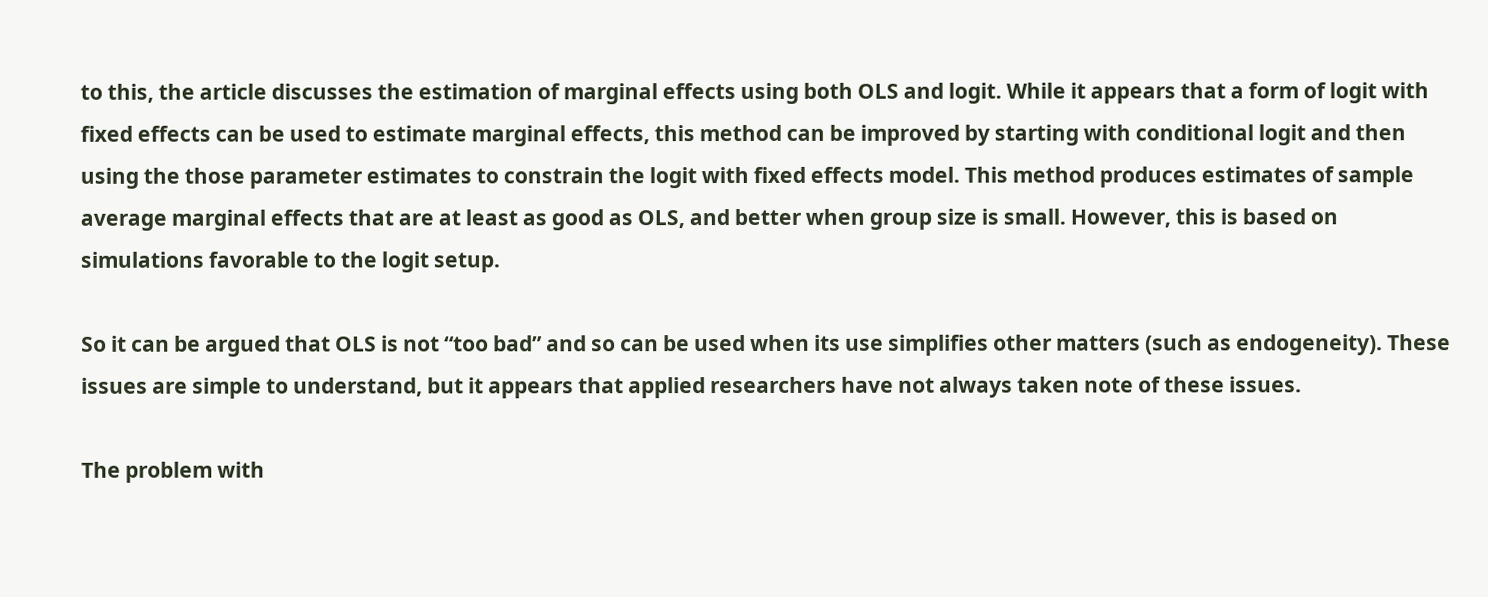to this, the article discusses the estimation of marginal effects using both OLS and logit. While it appears that a form of logit with fixed effects can be used to estimate marginal effects, this method can be improved by starting with conditional logit and then using the those parameter estimates to constrain the logit with fixed effects model. This method produces estimates of sample average marginal effects that are at least as good as OLS, and better when group size is small. However, this is based on simulations favorable to the logit setup.

So it can be argued that OLS is not “too bad” and so can be used when its use simplifies other matters (such as endogeneity). These issues are simple to understand, but it appears that applied researchers have not always taken note of these issues.

The problem with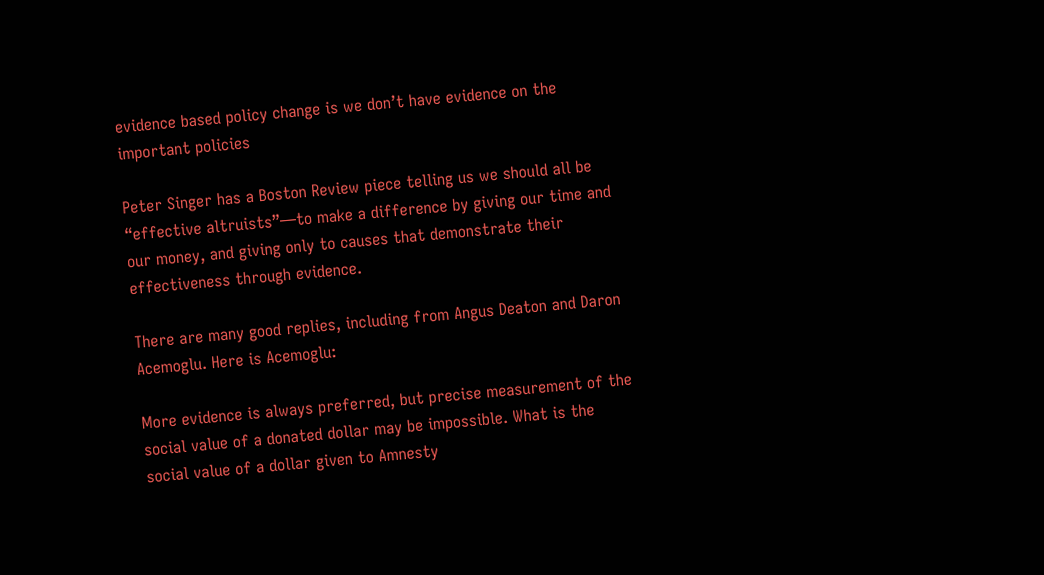evidence based policy change is we don’t have evidence on the important policies

Peter Singer has a Boston Review piece telling us we should all be “effective altruists”—to make a difference by giving our time and our money, and giving only to causes that demonstrate their effectiveness through evidence.

There are many good replies, including from Angus Deaton and Daron Acemoglu. Here is Acemoglu:

More evidence is always preferred, but precise measurement of the social value of a donated dollar may be impossible. What is the social value of a dollar given to Amnesty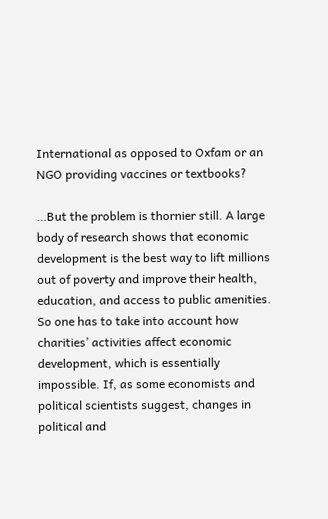International as opposed to Oxfam or an NGO providing vaccines or textbooks?

…But the problem is thornier still. A large body of research shows that economic development is the best way to lift millions out of poverty and improve their health, education, and access to public amenities. So one has to take into account how charities’ activities affect economic development, which is essentially impossible. If, as some economists and political scientists suggest, changes in political and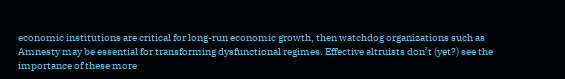economic institutions are critical for long-run economic growth, then watchdog organizations such as Amnesty may be essential for transforming dysfunctional regimes. Effective altruists don’t (yet?) see the importance of these more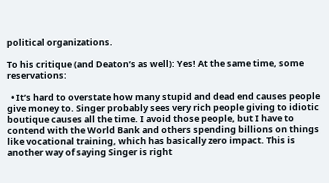political organizations.

To his critique (and Deaton’s as well): Yes! At the same time, some reservations:

  • It’s hard to overstate how many stupid and dead end causes people give money to. Singer probably sees very rich people giving to idiotic boutique causes all the time. I avoid those people, but I have to contend with the World Bank and others spending billions on things like vocational training, which has basically zero impact. This is another way of saying Singer is right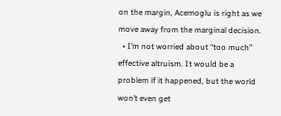on the margin, Acemoglu is right as we move away from the marginal decision.
  • I’m not worried about “too much” effective altruism. It would be a problem if it happened, but the world won’t even get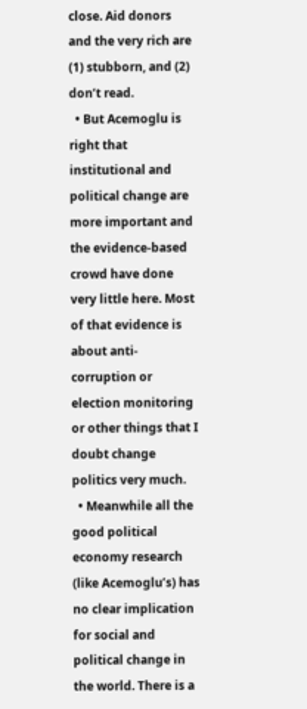close. Aid donors and the very rich are (1) stubborn, and (2) don’t read.
  • But Acemoglu is right that institutional and political change are more important and the evidence-based crowd have done very little here. Most of that evidence is about anti-corruption or election monitoring or other things that I doubt change politics very much.
  • Meanwhile all the good political economy research (like Acemoglu’s) has no clear implication for social and political change in the world. There is a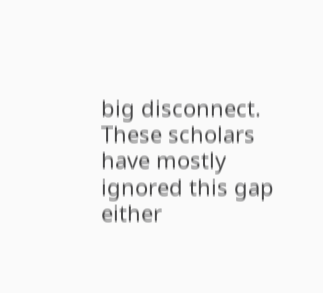big disconnect. These scholars have mostly ignored this gap either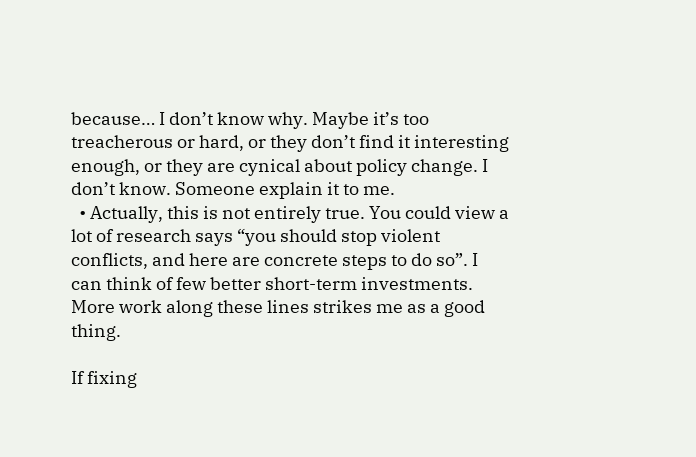because… I don’t know why. Maybe it’s too treacherous or hard, or they don’t find it interesting enough, or they are cynical about policy change. I don’t know. Someone explain it to me.
  • Actually, this is not entirely true. You could view a lot of research says “you should stop violent conflicts, and here are concrete steps to do so”. I can think of few better short-term investments. More work along these lines strikes me as a good thing.

If fixing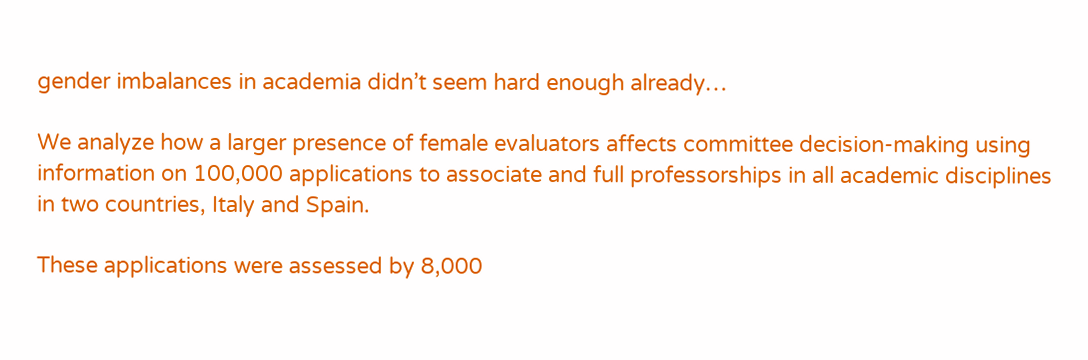gender imbalances in academia didn’t seem hard enough already…

We analyze how a larger presence of female evaluators affects committee decision-making using information on 100,000 applications to associate and full professorships in all academic disciplines in two countries, Italy and Spain.

These applications were assessed by 8,000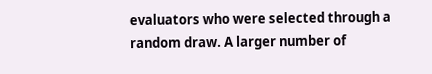evaluators who were selected through a random draw. A larger number of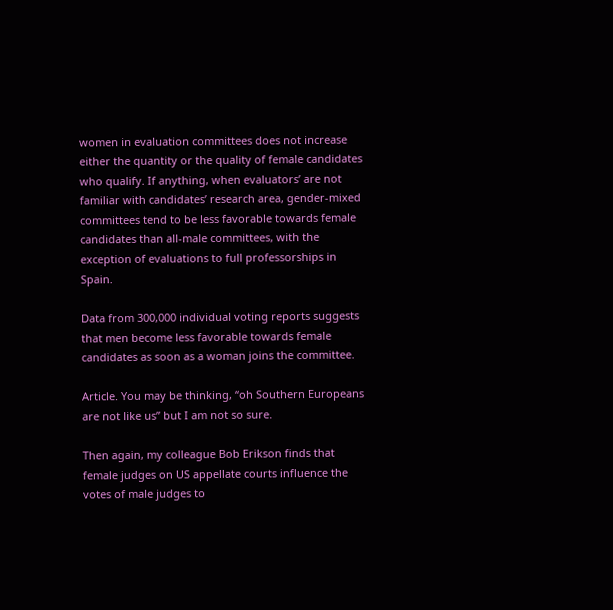women in evaluation committees does not increase either the quantity or the quality of female candidates who qualify. If anything, when evaluators’ are not familiar with candidates’ research area, gender-mixed committees tend to be less favorable towards female candidates than all-male committees, with the exception of evaluations to full professorships in Spain.

Data from 300,000 individual voting reports suggests that men become less favorable towards female candidates as soon as a woman joins the committee.

Article. You may be thinking, “oh Southern Europeans are not like us” but I am not so sure.

Then again, my colleague Bob Erikson finds that female judges on US appellate courts influence the votes of male judges to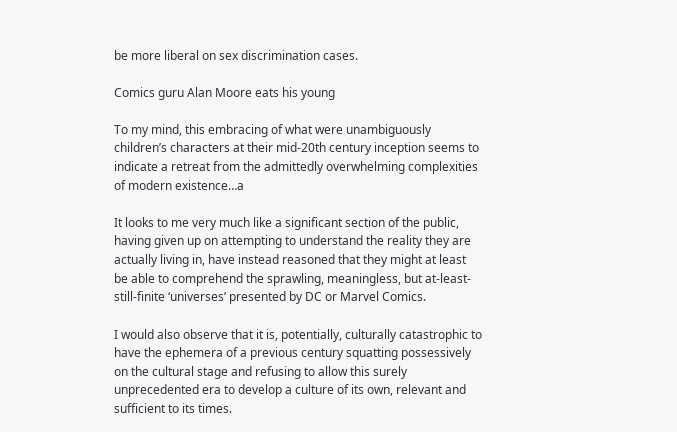be more liberal on sex discrimination cases.

Comics guru Alan Moore eats his young

To my mind, this embracing of what were unambiguously children’s characters at their mid-20th century inception seems to indicate a retreat from the admittedly overwhelming complexities of modern existence…a

It looks to me very much like a significant section of the public, having given up on attempting to understand the reality they are actually living in, have instead reasoned that they might at least be able to comprehend the sprawling, meaningless, but at-least-still-finite ‘universes’ presented by DC or Marvel Comics.

I would also observe that it is, potentially, culturally catastrophic to have the ephemera of a previous century squatting possessively on the cultural stage and refusing to allow this surely unprecedented era to develop a culture of its own, relevant and sufficient to its times.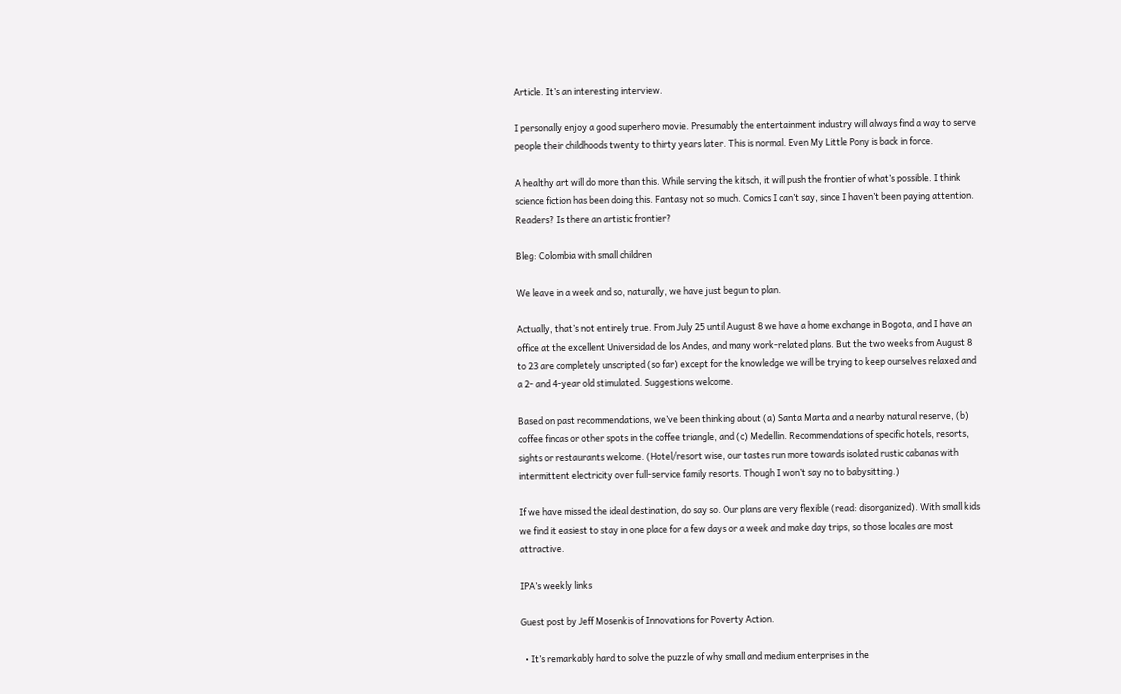Article. It’s an interesting interview.

I personally enjoy a good superhero movie. Presumably the entertainment industry will always find a way to serve people their childhoods twenty to thirty years later. This is normal. Even My Little Pony is back in force.

A healthy art will do more than this. While serving the kitsch, it will push the frontier of what’s possible. I think science fiction has been doing this. Fantasy not so much. Comics I can’t say, since I haven’t been paying attention. Readers? Is there an artistic frontier?

Bleg: Colombia with small children

We leave in a week and so, naturally, we have just begun to plan.

Actually, that’s not entirely true. From July 25 until August 8 we have a home exchange in Bogota, and I have an office at the excellent Universidad de los Andes, and many work-related plans. But the two weeks from August 8 to 23 are completely unscripted (so far) except for the knowledge we will be trying to keep ourselves relaxed and a 2- and 4-year old stimulated. Suggestions welcome.

Based on past recommendations, we’ve been thinking about (a) Santa Marta and a nearby natural reserve, (b) coffee fincas or other spots in the coffee triangle, and (c) Medellin. Recommendations of specific hotels, resorts, sights or restaurants welcome. (Hotel/resort wise, our tastes run more towards isolated rustic cabanas with intermittent electricity over full-service family resorts. Though I won’t say no to babysitting.)

If we have missed the ideal destination, do say so. Our plans are very flexible (read: disorganized). With small kids we find it easiest to stay in one place for a few days or a week and make day trips, so those locales are most attractive.

IPA’s weekly links

Guest post by Jeff Mosenkis of Innovations for Poverty Action.

  • It’s remarkably hard to solve the puzzle of why small and medium enterprises in the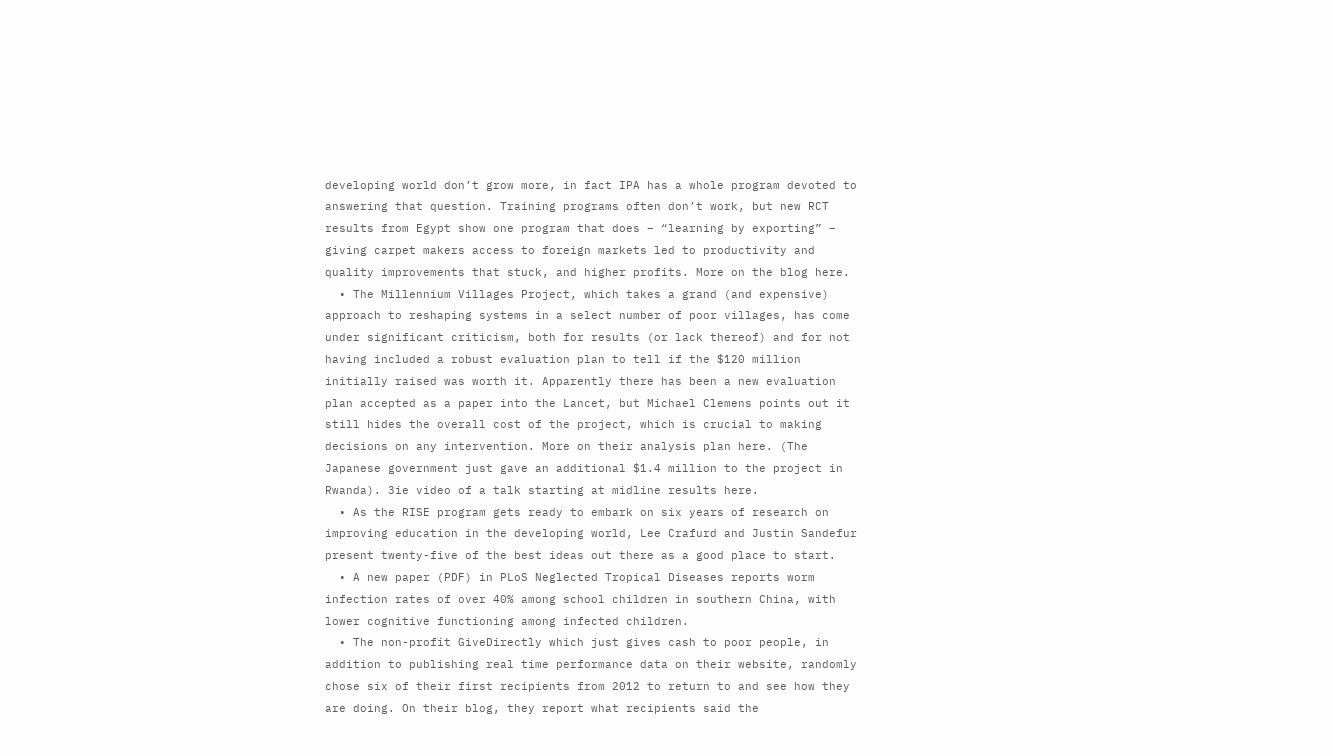developing world don’t grow more, in fact IPA has a whole program devoted to answering that question. Training programs often don’t work, but new RCT results from Egypt show one program that does – “learning by exporting” – giving carpet makers access to foreign markets led to productivity and quality improvements that stuck, and higher profits. More on the blog here.
  • The Millennium Villages Project, which takes a grand (and expensive) approach to reshaping systems in a select number of poor villages, has come under significant criticism, both for results (or lack thereof) and for not having included a robust evaluation plan to tell if the $120 million initially raised was worth it. Apparently there has been a new evaluation plan accepted as a paper into the Lancet, but Michael Clemens points out it still hides the overall cost of the project, which is crucial to making decisions on any intervention. More on their analysis plan here. (The Japanese government just gave an additional $1.4 million to the project in Rwanda). 3ie video of a talk starting at midline results here.
  • As the RISE program gets ready to embark on six years of research on improving education in the developing world, Lee Crafurd and Justin Sandefur present twenty-five of the best ideas out there as a good place to start.
  • A new paper (PDF) in PLoS Neglected Tropical Diseases reports worm infection rates of over 40% among school children in southern China, with lower cognitive functioning among infected children.
  • The non-profit GiveDirectly which just gives cash to poor people, in addition to publishing real time performance data on their website, randomly chose six of their first recipients from 2012 to return to and see how they are doing. On their blog, they report what recipients said the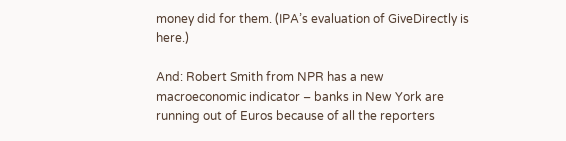money did for them. (IPA’s evaluation of GiveDirectly is here.)

And: Robert Smith from NPR has a new macroeconomic indicator – banks in New York are running out of Euros because of all the reporters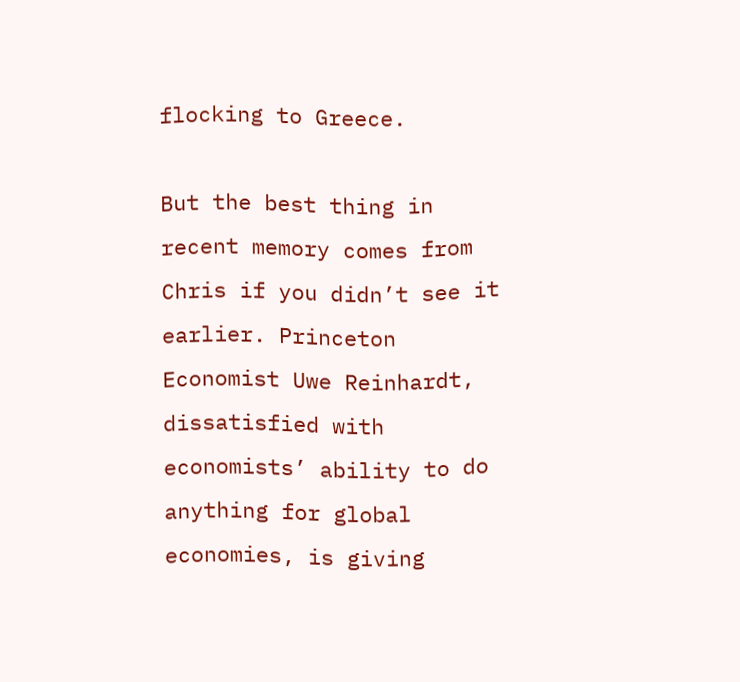flocking to Greece.

But the best thing in recent memory comes from Chris if you didn’t see it earlier. Princeton Economist Uwe Reinhardt, dissatisfied with economists’ ability to do anything for global economies, is giving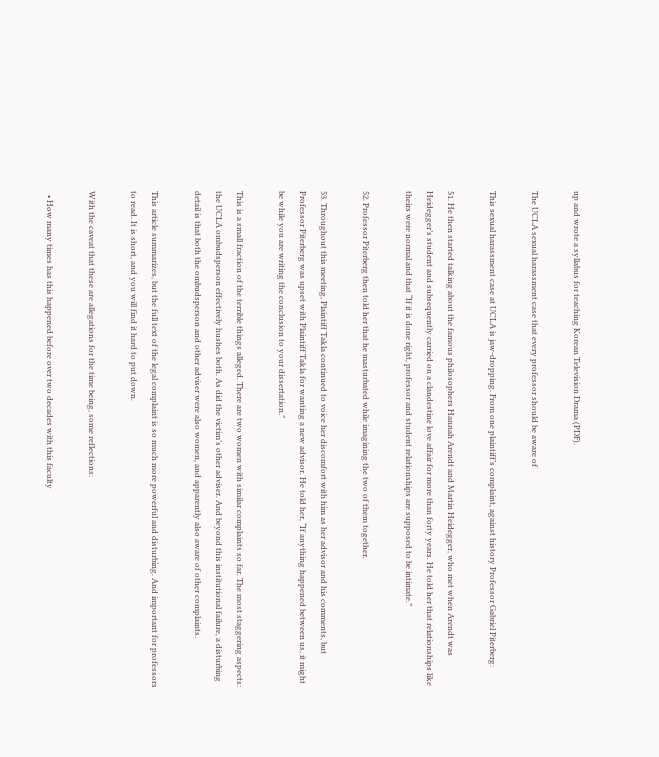up and wrote a syllabus for teaching Korean Television Drama (PDF).

The UCLA sexual harassment case that every professor should be aware of

This sexual harassment case at UCLA is jaw-dropping. From one plaintiff’s complaint, against history Professor Gabriel Piterberg:

51. He then started talking about the famous philosophers Hannah Arendt and Martin Heidegger, who met when Arendt was Heidegger’s student and subsequently carried on a clandestine love affair for more than forty years. He told her that relationships like theirs were normal and that “If it is done right, professor and student relationships are supposed to be intimate.”

52. Professor Piterberg then told her that he masturbated while imagining the two of them together.

53. Throughout this meeting, Plaintiff Takla continued to voice her discomfort with him as her advisor and his comments, but Professor Piterberg was upset with Plaintiff Takla for wanting a new advisor. He told her, “If anything happened between us, it might be while you are writing the conclusion to your dissertation.”

This is a small fraction of the terrible things alleged. There are two women with similar complaints so far. The most staggering aspects: the UCLA ombudsperson effectively hushes both. As did the victim’s other adviser. And beyond this institutional failure, a disturbing detail is that both the ombudsperson and other adviser were also women, and apparently also aware of other complaints.

This article summarizes, but the full text of the legal complaint is so much more powerful and disturbing. And important for professors to read. It is short, and you will find it hard to put down.

With the caveat that these are allegations for the time being, some reflections:

  • How many times has this happened before over two decades with this faculty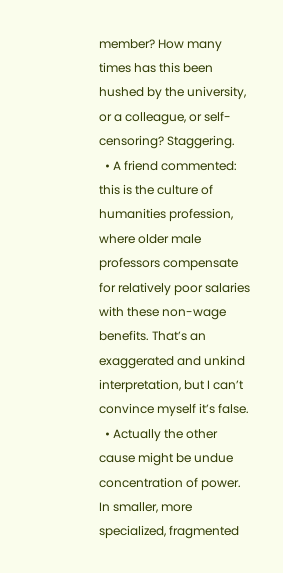member? How many times has this been hushed by the university, or a colleague, or self-censoring? Staggering.
  • A friend commented: this is the culture of humanities profession, where older male professors compensate for relatively poor salaries with these non-wage benefits. That’s an exaggerated and unkind interpretation, but I can’t convince myself it’s false.
  • Actually the other cause might be undue concentration of power. In smaller, more specialized, fragmented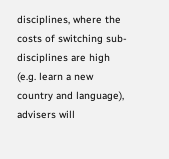disciplines, where the costs of switching sub-disciplines are high (e.g. learn a new country and language), advisers will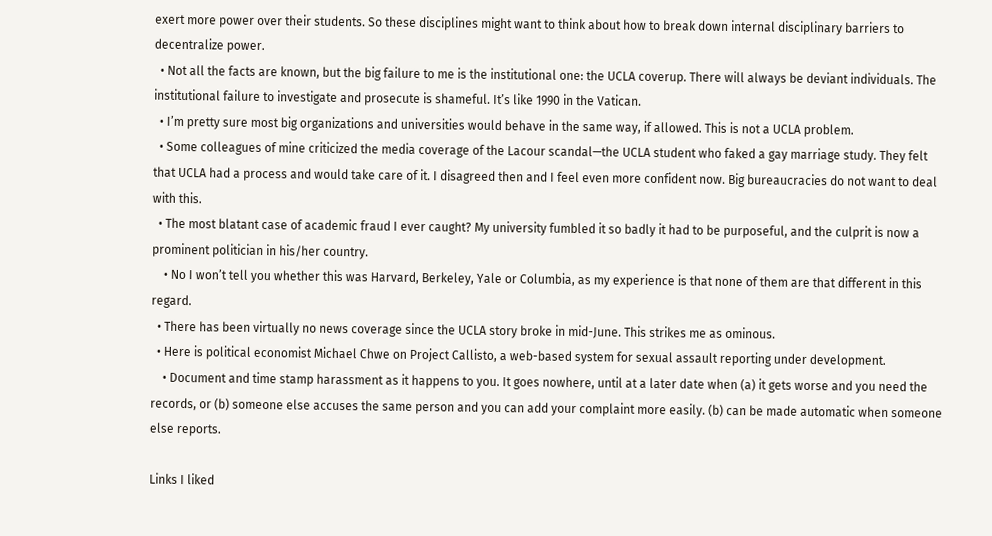exert more power over their students. So these disciplines might want to think about how to break down internal disciplinary barriers to decentralize power.
  • Not all the facts are known, but the big failure to me is the institutional one: the UCLA coverup. There will always be deviant individuals. The institutional failure to investigate and prosecute is shameful. It’s like 1990 in the Vatican.
  • I’m pretty sure most big organizations and universities would behave in the same way, if allowed. This is not a UCLA problem.
  • Some colleagues of mine criticized the media coverage of the Lacour scandal—the UCLA student who faked a gay marriage study. They felt that UCLA had a process and would take care of it. I disagreed then and I feel even more confident now. Big bureaucracies do not want to deal with this.
  • The most blatant case of academic fraud I ever caught? My university fumbled it so badly it had to be purposeful, and the culprit is now a prominent politician in his/her country.
    • No I won’t tell you whether this was Harvard, Berkeley, Yale or Columbia, as my experience is that none of them are that different in this regard.
  • There has been virtually no news coverage since the UCLA story broke in mid-June. This strikes me as ominous.
  • Here is political economist Michael Chwe on Project Callisto, a web-based system for sexual assault reporting under development.
    • Document and time stamp harassment as it happens to you. It goes nowhere, until at a later date when (a) it gets worse and you need the records, or (b) someone else accuses the same person and you can add your complaint more easily. (b) can be made automatic when someone else reports.

Links I liked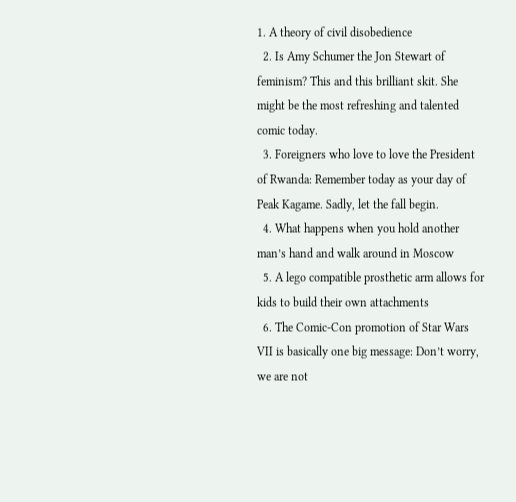1. A theory of civil disobedience
  2. Is Amy Schumer the Jon Stewart of feminism? This and this brilliant skit. She might be the most refreshing and talented comic today.
  3. Foreigners who love to love the President of Rwanda: Remember today as your day of Peak Kagame. Sadly, let the fall begin.
  4. What happens when you hold another man’s hand and walk around in Moscow
  5. A lego compatible prosthetic arm allows for kids to build their own attachments
  6. The Comic-Con promotion of Star Wars VII is basically one big message: Don’t worry, we are not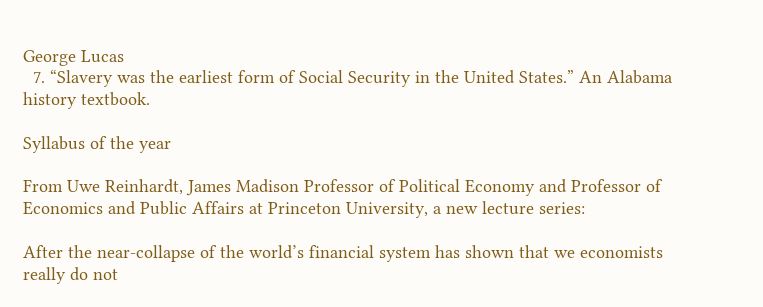George Lucas
  7. “Slavery was the earliest form of Social Security in the United States.” An Alabama history textbook.

Syllabus of the year

From Uwe Reinhardt, James Madison Professor of Political Economy and Professor of Economics and Public Affairs at Princeton University, a new lecture series:

After the near‐collapse of the world’s financial system has shown that we economists really do not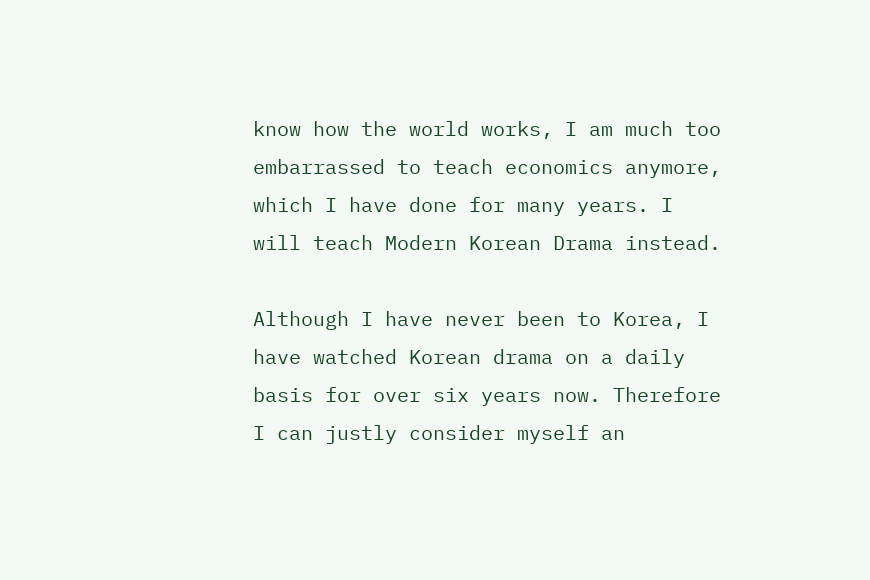know how the world works, I am much too embarrassed to teach economics anymore, which I have done for many years. I will teach Modern Korean Drama instead.

Although I have never been to Korea, I have watched Korean drama on a daily basis for over six years now. Therefore I can justly consider myself an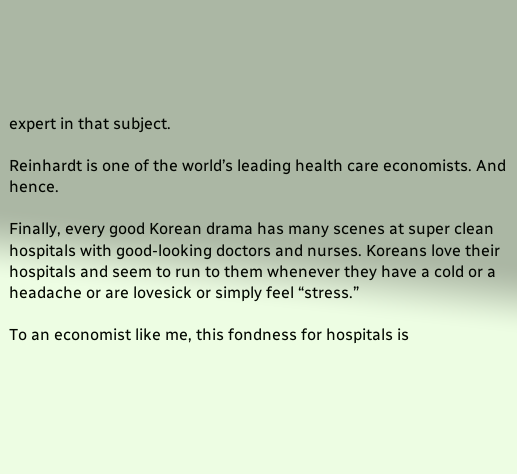expert in that subject.

Reinhardt is one of the world’s leading health care economists. And hence.

Finally, every good Korean drama has many scenes at super clean hospitals with good‐looking doctors and nurses. Koreans love their hospitals and seem to run to them whenever they have a cold or a headache or are lovesick or simply feel “stress.”

To an economist like me, this fondness for hospitals is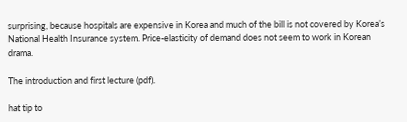surprising, because hospitals are expensive in Korea and much of the bill is not covered by Korea’s National Health Insurance system. Price‐elasticity of demand does not seem to work in Korean drama.

The introduction and first lecture (pdf).

hat tip to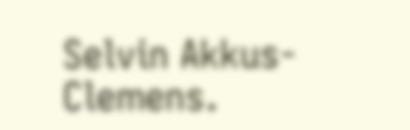Selvin Akkus-Clemens.